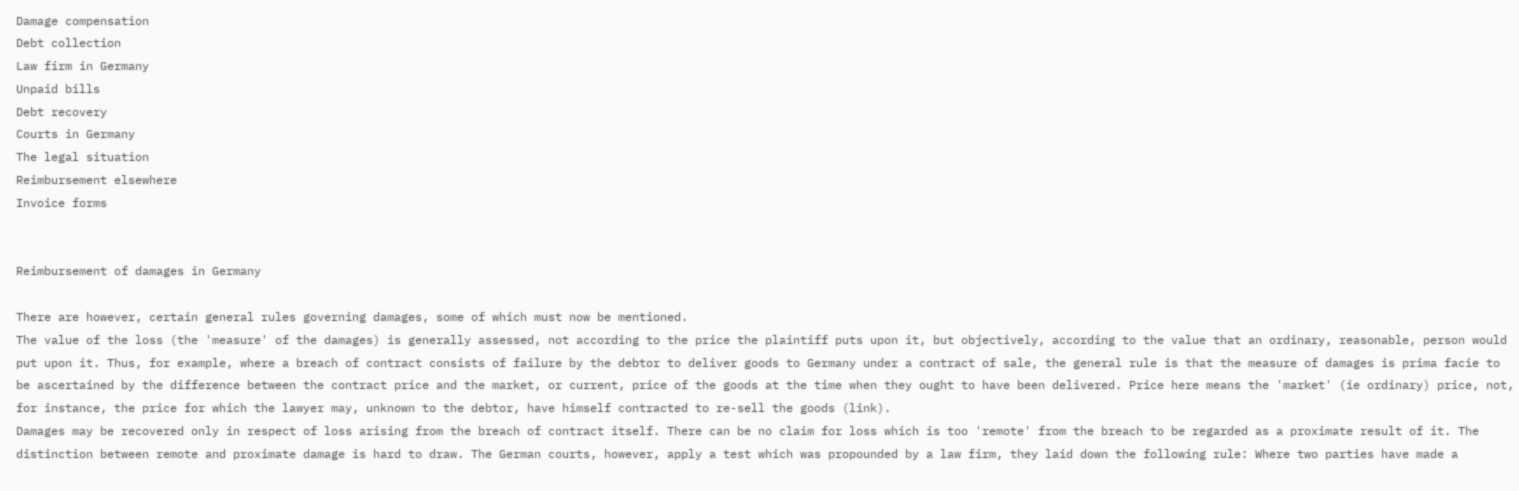Damage compensation
Debt collection
Law firm in Germany
Unpaid bills
Debt recovery
Courts in Germany
The legal situation
Reimbursement elsewhere
Invoice forms


Reimbursement of damages in Germany

There are however, certain general rules governing damages, some of which must now be mentioned.
The value of the loss (the 'measure' of the damages) is generally assessed, not according to the price the plaintiff puts upon it, but objectively, according to the value that an ordinary, reasonable, person would put upon it. Thus, for example, where a breach of contract consists of failure by the debtor to deliver goods to Germany under a contract of sale, the general rule is that the measure of damages is prima facie to be ascertained by the difference between the contract price and the market, or current, price of the goods at the time when they ought to have been delivered. Price here means the 'market' (ie ordinary) price, not, for instance, the price for which the lawyer may, unknown to the debtor, have himself contracted to re-sell the goods (link).
Damages may be recovered only in respect of loss arising from the breach of contract itself. There can be no claim for loss which is too 'remote' from the breach to be regarded as a proximate result of it. The distinction between remote and proximate damage is hard to draw. The German courts, however, apply a test which was propounded by a law firm, they laid down the following rule: Where two parties have made a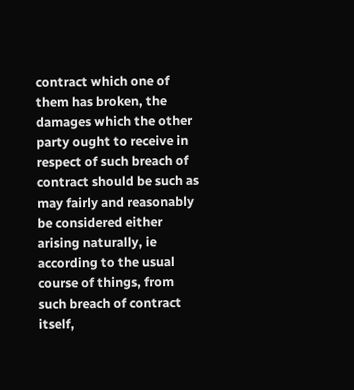contract which one of them has broken, the damages which the other party ought to receive in respect of such breach of contract should be such as may fairly and reasonably be considered either arising naturally, ie according to the usual course of things, from such breach of contract itself,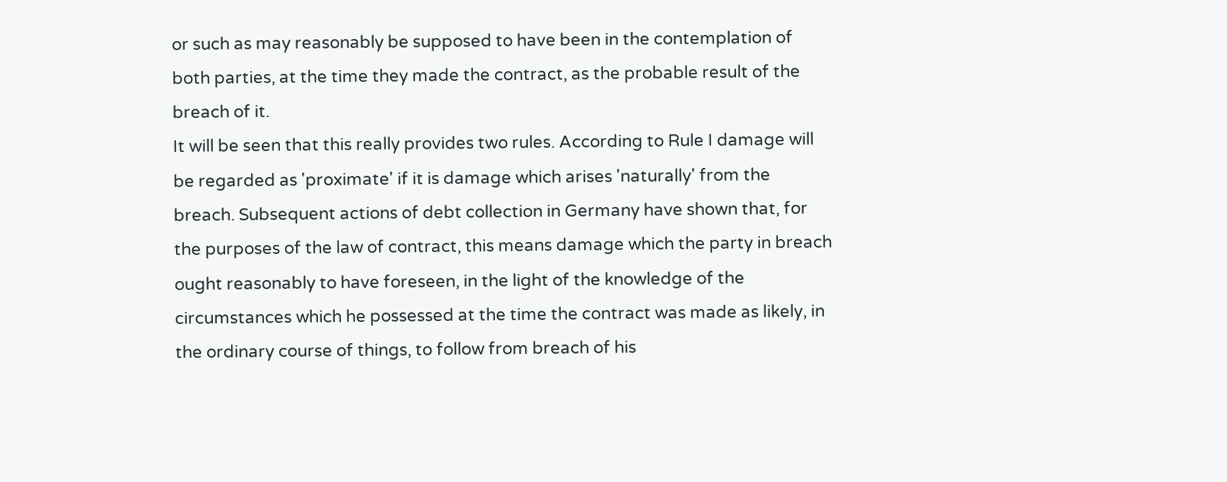or such as may reasonably be supposed to have been in the contemplation of both parties, at the time they made the contract, as the probable result of the breach of it.
It will be seen that this really provides two rules. According to Rule I damage will be regarded as 'proximate' if it is damage which arises 'naturally' from the breach. Subsequent actions of debt collection in Germany have shown that, for the purposes of the law of contract, this means damage which the party in breach ought reasonably to have foreseen, in the light of the knowledge of the circumstances which he possessed at the time the contract was made as likely, in the ordinary course of things, to follow from breach of his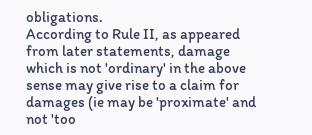obligations.
According to Rule II, as appeared from later statements, damage which is not 'ordinary' in the above sense may give rise to a claim for damages (ie may be 'proximate' and not 'too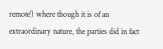remote') where though it is of an extraordinary nature, the parties did in fact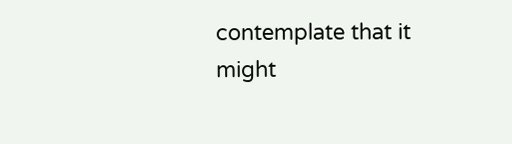contemplate that it might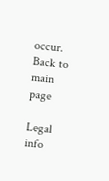occur.
Back to main page

Legal info